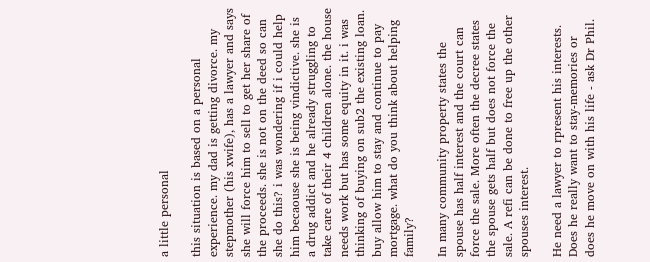a little personal

this situation is based on a personal experience. my dad is getting divorce. my stepmother (his xwife), has a lawyer and says she will force him to sell to get her share of the proceeds. she is not on the deed so can she do this? i was wondering if i could help him becaouse she is being vindictive. she is a drug addict and he already struggling to take care of their 4 children alone. the house needs work but has some equity in it. i was thinking of buying on sub2 the existing loan. buy allow him to stay and continue to pay mortgage. what do you think about helping family?

In many community property states the spouse has half interest and the court can force the sale. More often the decree states the spouse gets half but does not force the sale. A refi can be done to free up the other spouses interest.

He need a lawyer to rpresent his interests. Does he really want to stay-memories or does he move on with his life - ask Dr Phil.